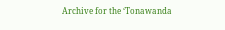Archive for the ‘Tonawanda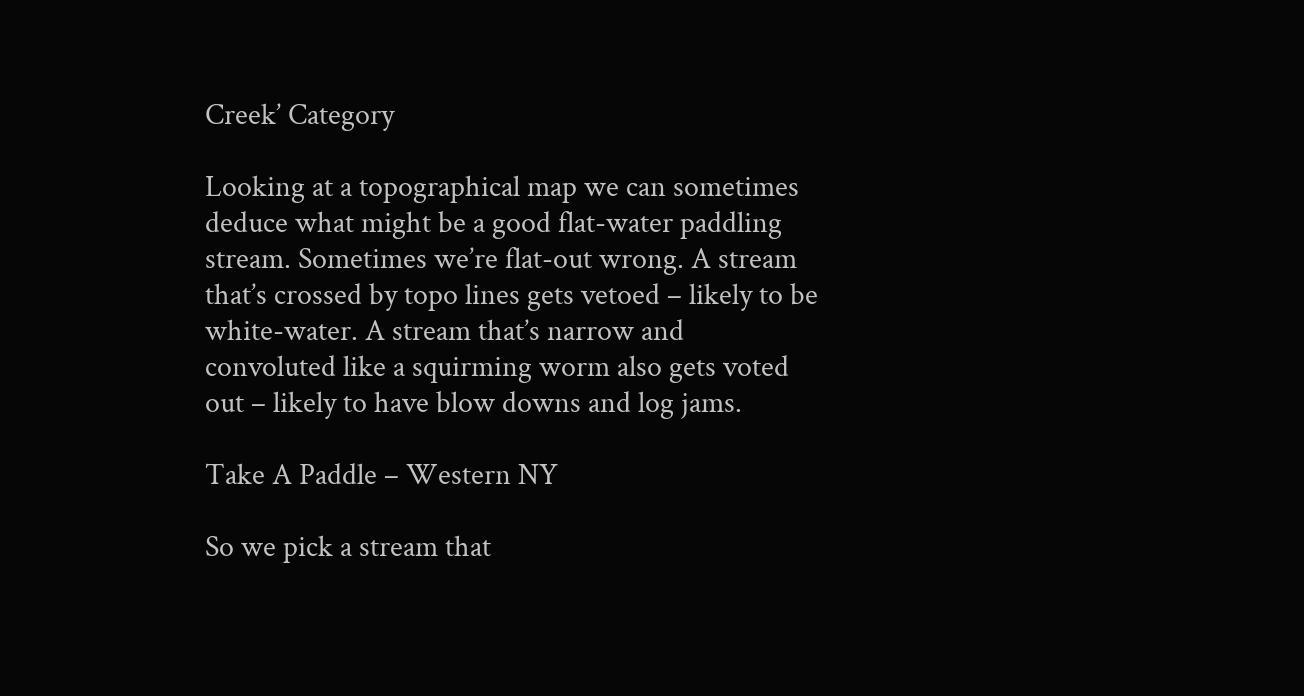Creek’ Category

Looking at a topographical map we can sometimes deduce what might be a good flat-water paddling stream. Sometimes we’re flat-out wrong. A stream that’s crossed by topo lines gets vetoed – likely to be white-water. A stream that’s narrow and convoluted like a squirming worm also gets voted out – likely to have blow downs and log jams.

Take A Paddle – Western NY

So we pick a stream that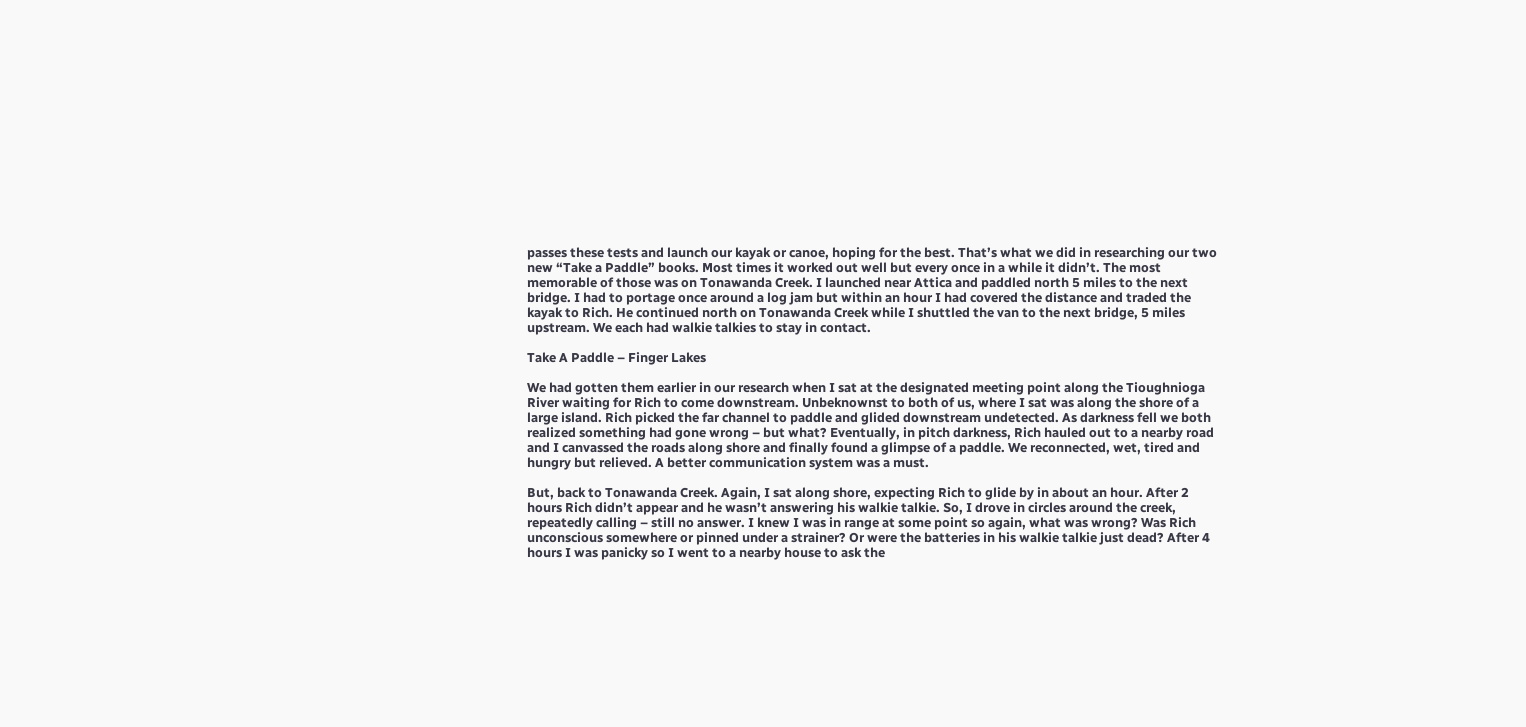passes these tests and launch our kayak or canoe, hoping for the best. That’s what we did in researching our two new “Take a Paddle” books. Most times it worked out well but every once in a while it didn’t. The most memorable of those was on Tonawanda Creek. I launched near Attica and paddled north 5 miles to the next bridge. I had to portage once around a log jam but within an hour I had covered the distance and traded the kayak to Rich. He continued north on Tonawanda Creek while I shuttled the van to the next bridge, 5 miles upstream. We each had walkie talkies to stay in contact.

Take A Paddle – Finger Lakes

We had gotten them earlier in our research when I sat at the designated meeting point along the Tioughnioga River waiting for Rich to come downstream. Unbeknownst to both of us, where I sat was along the shore of a large island. Rich picked the far channel to paddle and glided downstream undetected. As darkness fell we both realized something had gone wrong – but what? Eventually, in pitch darkness, Rich hauled out to a nearby road and I canvassed the roads along shore and finally found a glimpse of a paddle. We reconnected, wet, tired and hungry but relieved. A better communication system was a must.

But, back to Tonawanda Creek. Again, I sat along shore, expecting Rich to glide by in about an hour. After 2 hours Rich didn’t appear and he wasn’t answering his walkie talkie. So, I drove in circles around the creek, repeatedly calling – still no answer. I knew I was in range at some point so again, what was wrong? Was Rich unconscious somewhere or pinned under a strainer? Or were the batteries in his walkie talkie just dead? After 4 hours I was panicky so I went to a nearby house to ask the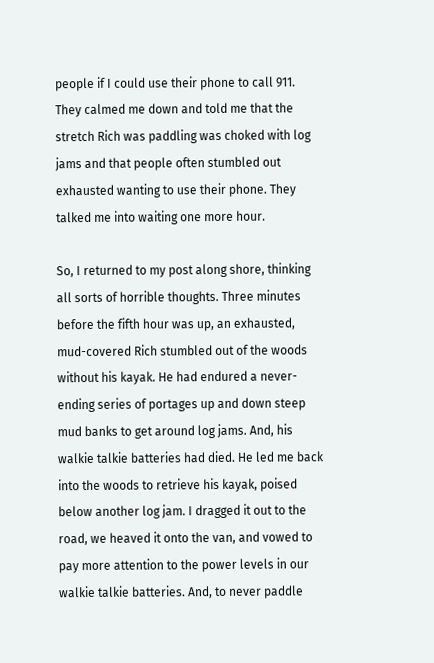people if I could use their phone to call 911. They calmed me down and told me that the stretch Rich was paddling was choked with log jams and that people often stumbled out exhausted wanting to use their phone. They talked me into waiting one more hour.

So, I returned to my post along shore, thinking all sorts of horrible thoughts. Three minutes before the fifth hour was up, an exhausted, mud-covered Rich stumbled out of the woods without his kayak. He had endured a never-ending series of portages up and down steep mud banks to get around log jams. And, his walkie talkie batteries had died. He led me back into the woods to retrieve his kayak, poised below another log jam. I dragged it out to the road, we heaved it onto the van, and vowed to pay more attention to the power levels in our walkie talkie batteries. And, to never paddle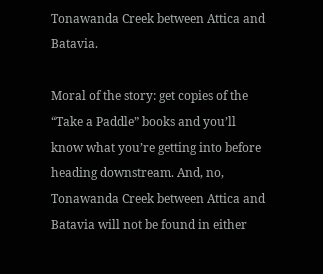Tonawanda Creek between Attica and Batavia.

Moral of the story: get copies of the “Take a Paddle” books and you’ll know what you’re getting into before heading downstream. And, no, Tonawanda Creek between Attica and Batavia will not be found in either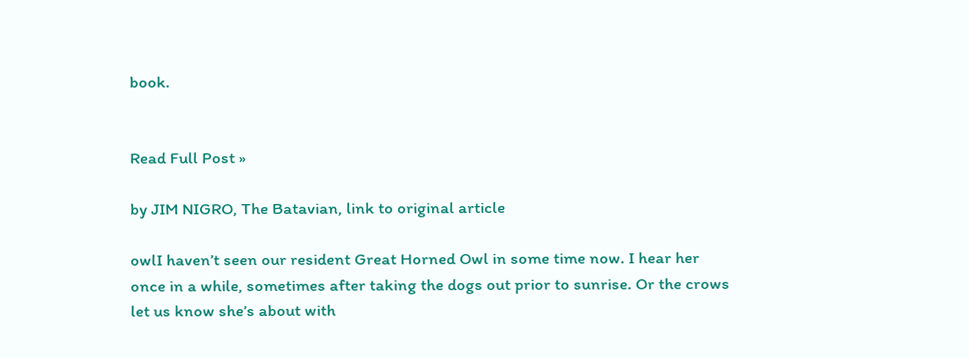book.


Read Full Post »

by JIM NIGRO, The Batavian, link to original article

owlI haven’t seen our resident Great Horned Owl in some time now. I hear her once in a while, sometimes after taking the dogs out prior to sunrise. Or the crows let us know she’s about with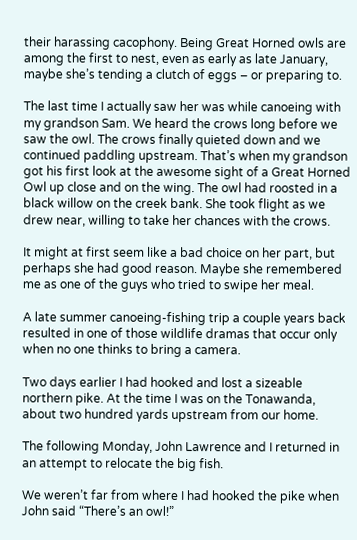their harassing cacophony. Being Great Horned owls are among the first to nest, even as early as late January, maybe she’s tending a clutch of eggs – or preparing to.

The last time I actually saw her was while canoeing with my grandson Sam. We heard the crows long before we saw the owl. The crows finally quieted down and we continued paddling upstream. That’s when my grandson got his first look at the awesome sight of a Great Horned Owl up close and on the wing. The owl had roosted in a black willow on the creek bank. She took flight as we drew near, willing to take her chances with the crows.

It might at first seem like a bad choice on her part, but perhaps she had good reason. Maybe she remembered me as one of the guys who tried to swipe her meal.

A late summer canoeing-fishing trip a couple years back resulted in one of those wildlife dramas that occur only when no one thinks to bring a camera.

Two days earlier I had hooked and lost a sizeable northern pike. At the time I was on the Tonawanda, about two hundred yards upstream from our home.

The following Monday, John Lawrence and I returned in an attempt to relocate the big fish.

We weren’t far from where I had hooked the pike when John said “There’s an owl!”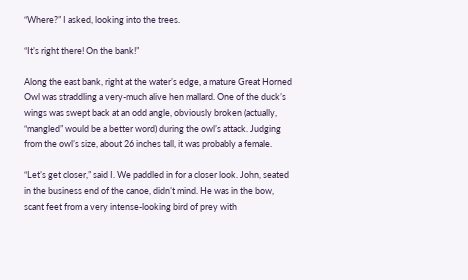“Where?” I asked, looking into the trees.

“It’s right there! On the bank!”

Along the east bank, right at the water’s edge, a mature Great Horned Owl was straddling a very-much alive hen mallard. One of the duck’s wings was swept back at an odd angle, obviously broken (actually, “mangled” would be a better word) during the owl’s attack. Judging from the owl’s size, about 26 inches tall, it was probably a female.

“Let’s get closer,” said I. We paddled in for a closer look. John, seated in the business end of the canoe, didn’t mind. He was in the bow, scant feet from a very intense-looking bird of prey with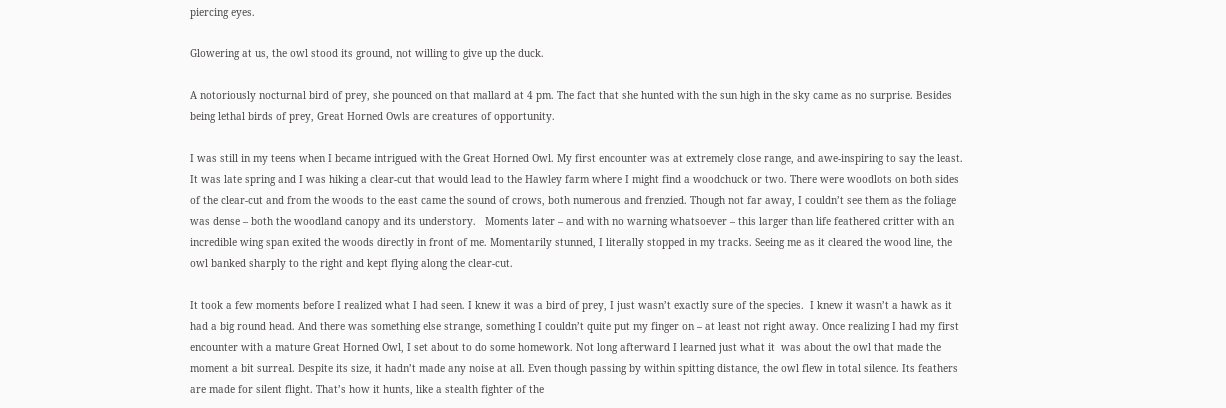piercing eyes.

Glowering at us, the owl stood its ground, not willing to give up the duck.

A notoriously nocturnal bird of prey, she pounced on that mallard at 4 pm. The fact that she hunted with the sun high in the sky came as no surprise. Besides being lethal birds of prey, Great Horned Owls are creatures of opportunity.

I was still in my teens when I became intrigued with the Great Horned Owl. My first encounter was at extremely close range, and awe-inspiring to say the least. It was late spring and I was hiking a clear-cut that would lead to the Hawley farm where I might find a woodchuck or two. There were woodlots on both sides of the clear-cut and from the woods to the east came the sound of crows, both numerous and frenzied. Though not far away, I couldn’t see them as the foliage was dense – both the woodland canopy and its understory.   Moments later – and with no warning whatsoever – this larger than life feathered critter with an incredible wing span exited the woods directly in front of me. Momentarily stunned, I literally stopped in my tracks. Seeing me as it cleared the wood line, the owl banked sharply to the right and kept flying along the clear-cut.

It took a few moments before I realized what I had seen. I knew it was a bird of prey, I just wasn’t exactly sure of the species.  I knew it wasn’t a hawk as it had a big round head. And there was something else strange, something I couldn’t quite put my finger on – at least not right away. Once realizing I had my first encounter with a mature Great Horned Owl, I set about to do some homework. Not long afterward I learned just what it  was about the owl that made the moment a bit surreal. Despite its size, it hadn’t made any noise at all. Even though passing by within spitting distance, the owl flew in total silence. Its feathers are made for silent flight. That’s how it hunts, like a stealth fighter of the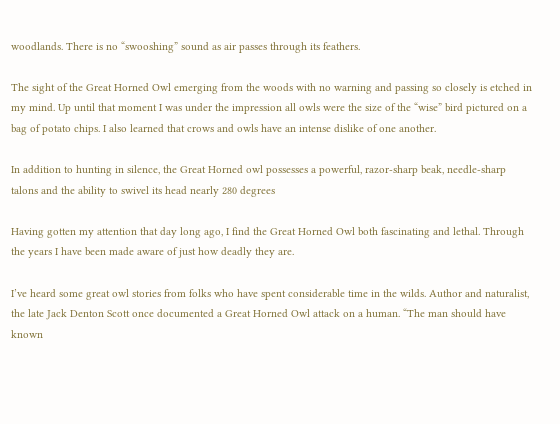woodlands. There is no “swooshing” sound as air passes through its feathers.

The sight of the Great Horned Owl emerging from the woods with no warning and passing so closely is etched in my mind. Up until that moment I was under the impression all owls were the size of the “wise” bird pictured on a bag of potato chips. I also learned that crows and owls have an intense dislike of one another.

In addition to hunting in silence, the Great Horned owl possesses a powerful, razor-sharp beak, needle-sharp talons and the ability to swivel its head nearly 280 degrees

Having gotten my attention that day long ago, I find the Great Horned Owl both fascinating and lethal. Through the years I have been made aware of just how deadly they are.

I’ve heard some great owl stories from folks who have spent considerable time in the wilds. Author and naturalist, the late Jack Denton Scott once documented a Great Horned Owl attack on a human. “The man should have known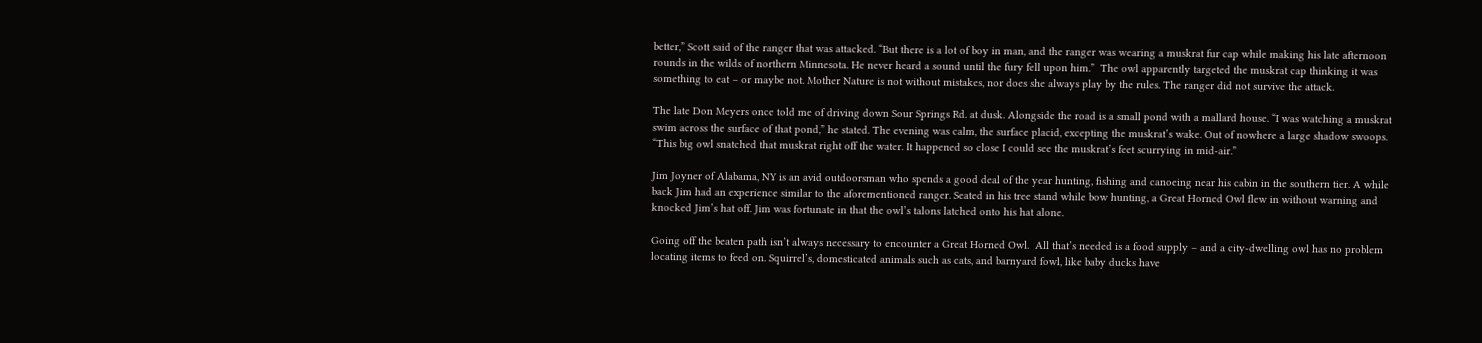better,” Scott said of the ranger that was attacked. “But there is a lot of boy in man, and the ranger was wearing a muskrat fur cap while making his late afternoon rounds in the wilds of northern Minnesota. He never heard a sound until the fury fell upon him.”  The owl apparently targeted the muskrat cap thinking it was something to eat – or maybe not. Mother Nature is not without mistakes, nor does she always play by the rules. The ranger did not survive the attack.

The late Don Meyers once told me of driving down Sour Springs Rd. at dusk. Alongside the road is a small pond with a mallard house. “I was watching a muskrat swim across the surface of that pond,” he stated. The evening was calm, the surface placid, excepting the muskrat’s wake. Out of nowhere a large shadow swoops. “This big owl snatched that muskrat right off the water. It happened so close I could see the muskrat’s feet scurrying in mid-air.”

Jim Joyner of Alabama, NY is an avid outdoorsman who spends a good deal of the year hunting, fishing and canoeing near his cabin in the southern tier. A while back Jim had an experience similar to the aforementioned ranger. Seated in his tree stand while bow hunting, a Great Horned Owl flew in without warning and knocked Jim’s hat off. Jim was fortunate in that the owl’s talons latched onto his hat alone.

Going off the beaten path isn’t always necessary to encounter a Great Horned Owl.  All that’s needed is a food supply – and a city-dwelling owl has no problem locating items to feed on. Squirrel’s, domesticated animals such as cats, and barnyard fowl, like baby ducks have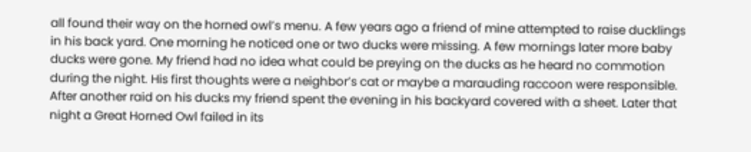all found their way on the horned owl’s menu. A few years ago a friend of mine attempted to raise ducklings in his back yard. One morning he noticed one or two ducks were missing. A few mornings later more baby ducks were gone. My friend had no idea what could be preying on the ducks as he heard no commotion during the night. His first thoughts were a neighbor’s cat or maybe a marauding raccoon were responsible. After another raid on his ducks my friend spent the evening in his backyard covered with a sheet. Later that night a Great Horned Owl failed in its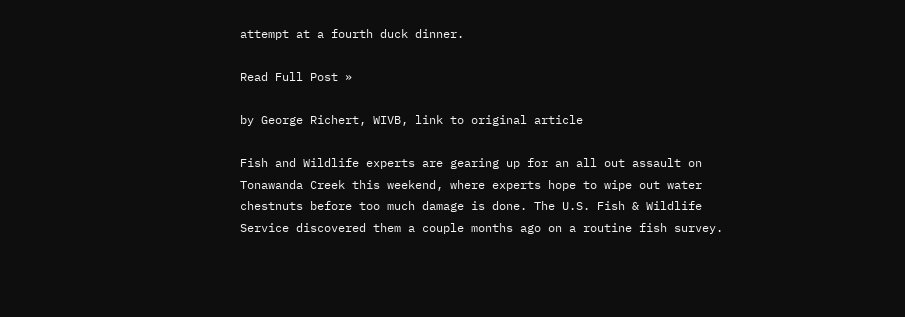attempt at a fourth duck dinner.

Read Full Post »

by George Richert, WIVB, link to original article

Fish and Wildlife experts are gearing up for an all out assault on Tonawanda Creek this weekend, where experts hope to wipe out water chestnuts before too much damage is done. The U.S. Fish & Wildlife Service discovered them a couple months ago on a routine fish survey.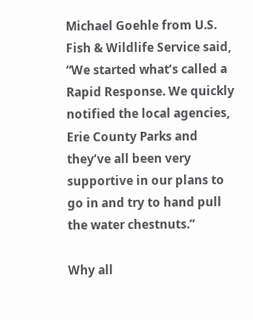Michael Goehle from U.S. Fish & Wildlife Service said, “We started what’s called a Rapid Response. We quickly notified the local agencies, Erie County Parks and they’ve all been very supportive in our plans to go in and try to hand pull the water chestnuts.”

Why all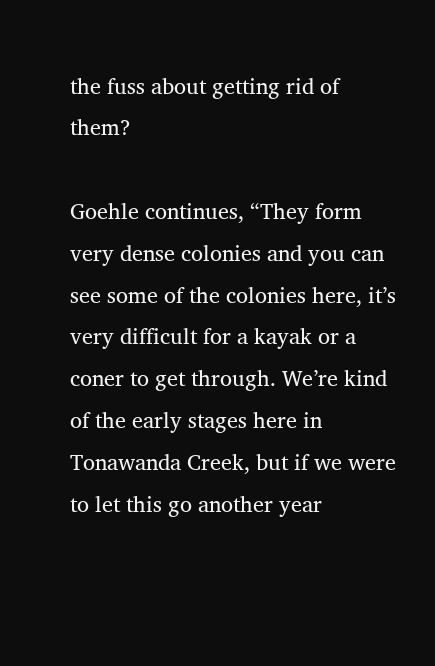the fuss about getting rid of them?

Goehle continues, “They form very dense colonies and you can see some of the colonies here, it’s very difficult for a kayak or a coner to get through. We’re kind of the early stages here in Tonawanda Creek, but if we were to let this go another year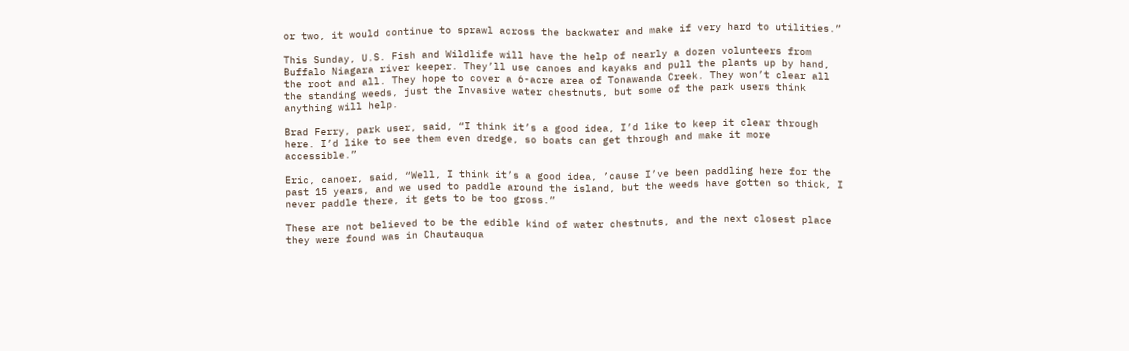or two, it would continue to sprawl across the backwater and make if very hard to utilities.”

This Sunday, U.S. Fish and Wildlife will have the help of nearly a dozen volunteers from Buffalo Niagara river keeper. They’ll use canoes and kayaks and pull the plants up by hand, the root and all. They hope to cover a 6-acre area of Tonawanda Creek. They won’t clear all the standing weeds, just the Invasive water chestnuts, but some of the park users think anything will help.

Brad Ferry, park user, said, “I think it’s a good idea, I’d like to keep it clear through here. I’d like to see them even dredge, so boats can get through and make it more accessible.”

Eric, canoer, said, “Well, I think it’s a good idea, ’cause I’ve been paddling here for the past 15 years, and we used to paddle around the island, but the weeds have gotten so thick, I never paddle there, it gets to be too gross.”

These are not believed to be the edible kind of water chestnuts, and the next closest place they were found was in Chautauqua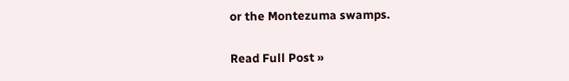or the Montezuma swamps.

Read Full Post »